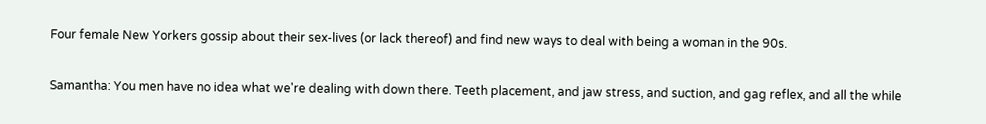Four female New Yorkers gossip about their sex-lives (or lack thereof) and find new ways to deal with being a woman in the 90s.

Samantha: You men have no idea what we're dealing with down there. Teeth placement, and jaw stress, and suction, and gag reflex, and all the while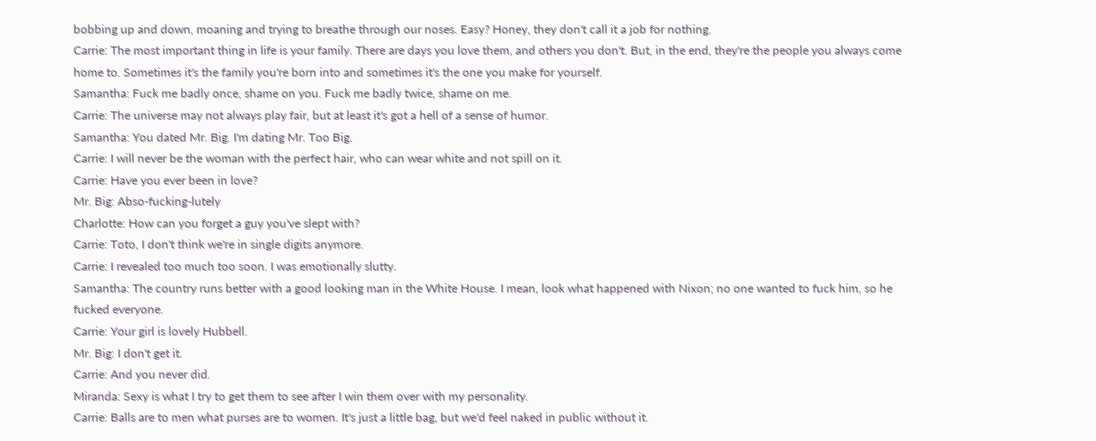bobbing up and down, moaning and trying to breathe through our noses. Easy? Honey, they don't call it a job for nothing.
Carrie: The most important thing in life is your family. There are days you love them, and others you don't. But, in the end, they're the people you always come home to. Sometimes it's the family you're born into and sometimes it's the one you make for yourself.
Samantha: Fuck me badly once, shame on you. Fuck me badly twice, shame on me.
Carrie: The universe may not always play fair, but at least it's got a hell of a sense of humor.
Samantha: You dated Mr. Big. I'm dating Mr. Too Big.
Carrie: I will never be the woman with the perfect hair, who can wear white and not spill on it.
Carrie: Have you ever been in love?
Mr. Big: Abso-fucking-lutely
Charlotte: How can you forget a guy you've slept with?
Carrie: Toto, I don't think we're in single digits anymore.
Carrie: I revealed too much too soon. I was emotionally slutty.
Samantha: The country runs better with a good looking man in the White House. I mean, look what happened with Nixon; no one wanted to fuck him, so he fucked everyone.
Carrie: Your girl is lovely Hubbell.
Mr. Big: I don't get it.
Carrie: And you never did.
Miranda: Sexy is what I try to get them to see after I win them over with my personality.
Carrie: Balls are to men what purses are to women. It's just a little bag, but we'd feel naked in public without it.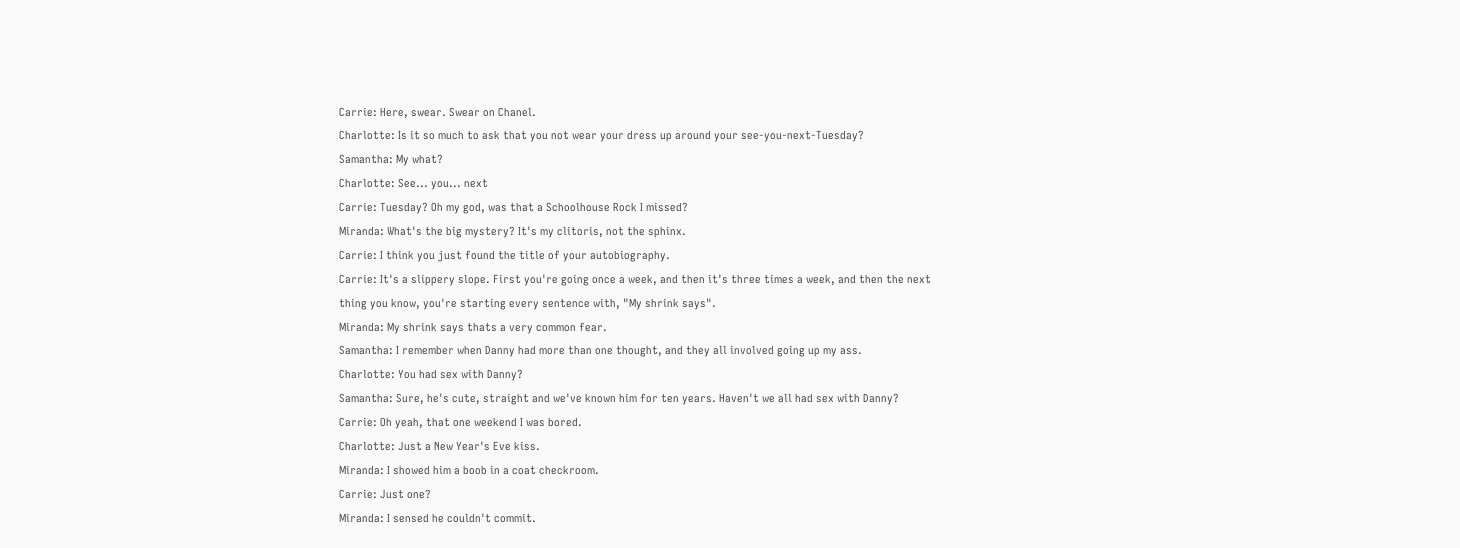Carrie: Here, swear. Swear on Chanel.
Charlotte: Is it so much to ask that you not wear your dress up around your see-you-next-Tuesday?
Samantha: My what?
Charlotte: See... you... next
Carrie: Tuesday? Oh my god, was that a Schoolhouse Rock I missed?
Miranda: What's the big mystery? It's my clitoris, not the sphinx.
Carrie: I think you just found the title of your autobiography.
Carrie: It's a slippery slope. First you're going once a week, and then it's three times a week, and then the next thing you know, you're starting every sentence with, "My shrink says".
Miranda: My shrink says thats a very common fear.
Samantha: I remember when Danny had more than one thought, and they all involved going up my ass.
Charlotte: You had sex with Danny?
Samantha: Sure, he's cute, straight and we've known him for ten years. Haven't we all had sex with Danny?
Carrie: Oh yeah, that one weekend I was bored.
Charlotte: Just a New Year's Eve kiss.
Miranda: I showed him a boob in a coat checkroom.
Carrie: Just one?
Miranda: I sensed he couldn't commit.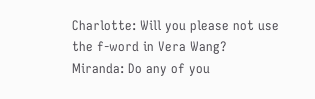Charlotte: Will you please not use the f-word in Vera Wang?
Miranda: Do any of you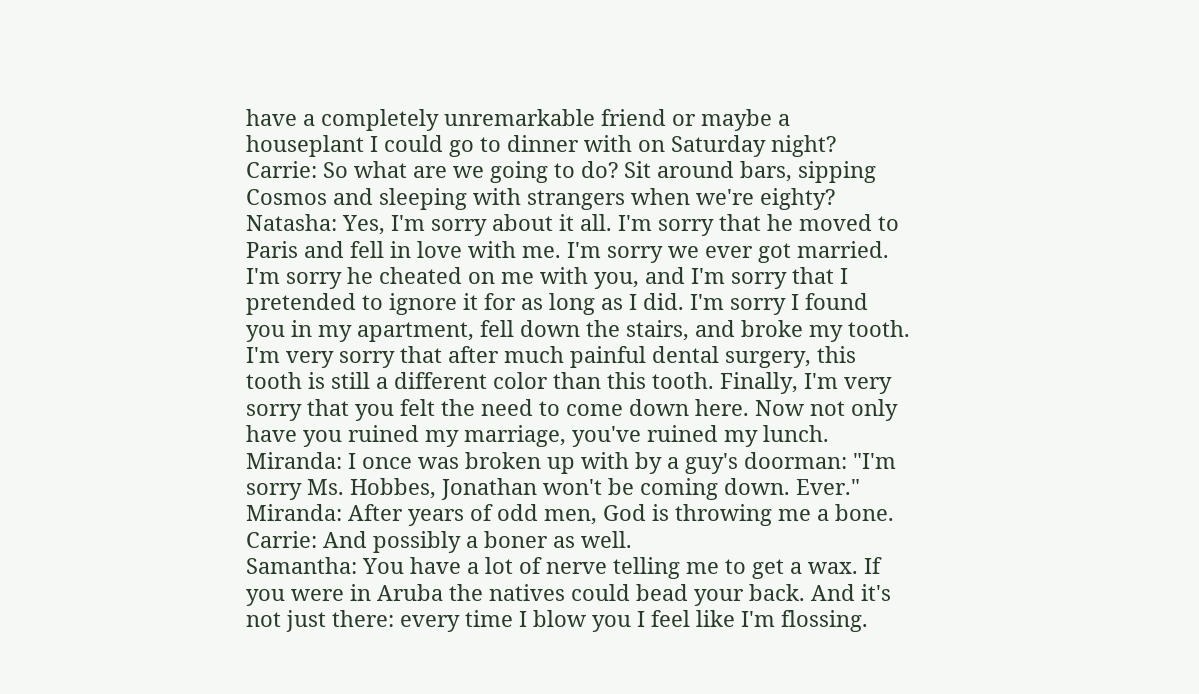have a completely unremarkable friend or maybe a houseplant I could go to dinner with on Saturday night?
Carrie: So what are we going to do? Sit around bars, sipping Cosmos and sleeping with strangers when we're eighty?
Natasha: Yes, I'm sorry about it all. I'm sorry that he moved to Paris and fell in love with me. I'm sorry we ever got married. I'm sorry he cheated on me with you, and I'm sorry that I pretended to ignore it for as long as I did. I'm sorry I found you in my apartment, fell down the stairs, and broke my tooth. I'm very sorry that after much painful dental surgery, this tooth is still a different color than this tooth. Finally, I'm very sorry that you felt the need to come down here. Now not only have you ruined my marriage, you've ruined my lunch.
Miranda: I once was broken up with by a guy's doorman: "I'm sorry Ms. Hobbes, Jonathan won't be coming down. Ever."
Miranda: After years of odd men, God is throwing me a bone.
Carrie: And possibly a boner as well.
Samantha: You have a lot of nerve telling me to get a wax. If you were in Aruba the natives could bead your back. And it's not just there: every time I blow you I feel like I'm flossing.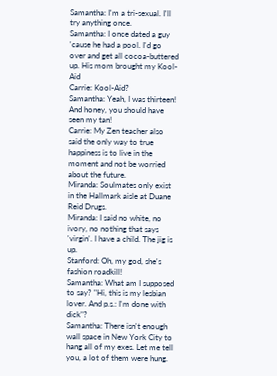Samantha: I'm a tri-sexual. I'll try anything once.
Samantha: I once dated a guy 'cause he had a pool. I'd go over and get all cocoa-buttered up. His mom brought my Kool-Aid
Carrie: Kool-Aid?
Samantha: Yeah, I was thirteen! And honey, you should have seen my tan!
Carrie: My Zen teacher also said the only way to true happiness is to live in the moment and not be worried about the future.
Miranda: Soulmates only exist in the Hallmark aisle at Duane Reid Drugs.
Miranda: I said no white, no ivory, no nothing that says 'virgin'. I have a child. The jig is up.
Stanford: Oh, my god, she's fashion roadkill!
Samantha: What am I supposed to say? "Hi, this is my lesbian lover. And p.s.: I'm done with dick"?
Samantha: There isn't enough wall space in New York City to hang all of my exes. Let me tell you, a lot of them were hung.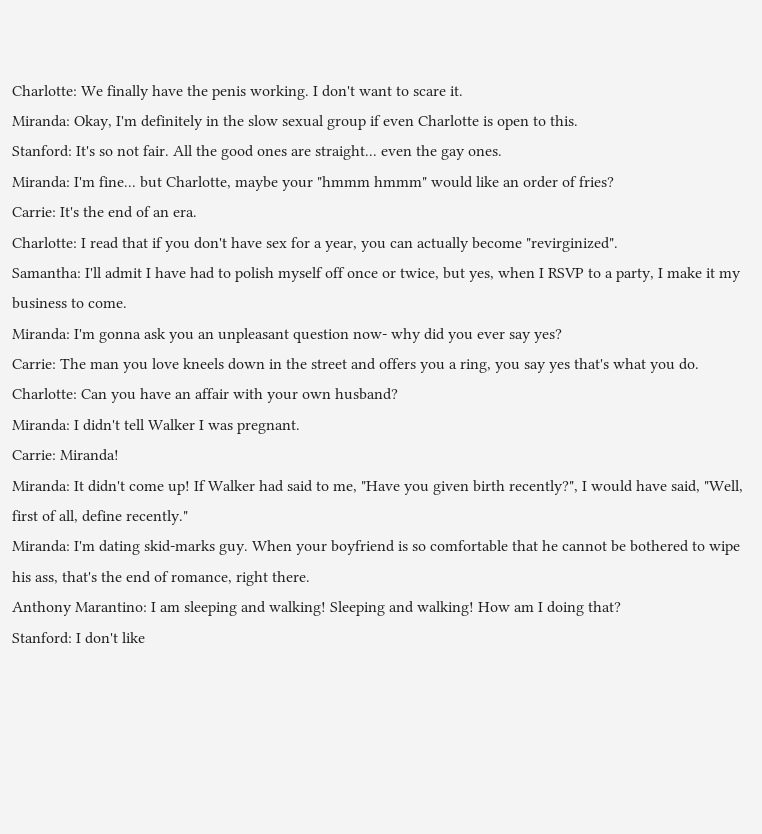Charlotte: We finally have the penis working. I don't want to scare it.
Miranda: Okay, I'm definitely in the slow sexual group if even Charlotte is open to this.
Stanford: It's so not fair. All the good ones are straight... even the gay ones.
Miranda: I'm fine... but Charlotte, maybe your "hmmm hmmm" would like an order of fries?
Carrie: It's the end of an era.
Charlotte: I read that if you don't have sex for a year, you can actually become "revirginized".
Samantha: I'll admit I have had to polish myself off once or twice, but yes, when I RSVP to a party, I make it my business to come.
Miranda: I'm gonna ask you an unpleasant question now- why did you ever say yes?
Carrie: The man you love kneels down in the street and offers you a ring, you say yes that's what you do.
Charlotte: Can you have an affair with your own husband?
Miranda: I didn't tell Walker I was pregnant.
Carrie: Miranda!
Miranda: It didn't come up! If Walker had said to me, "Have you given birth recently?", I would have said, "Well, first of all, define recently."
Miranda: I'm dating skid-marks guy. When your boyfriend is so comfortable that he cannot be bothered to wipe his ass, that's the end of romance, right there.
Anthony Marantino: I am sleeping and walking! Sleeping and walking! How am I doing that?
Stanford: I don't like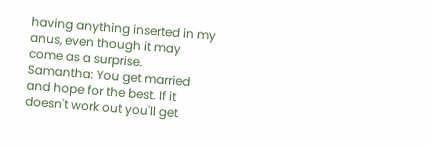having anything inserted in my anus, even though it may come as a surprise.
Samantha: You get married and hope for the best. If it doesn't work out you'll get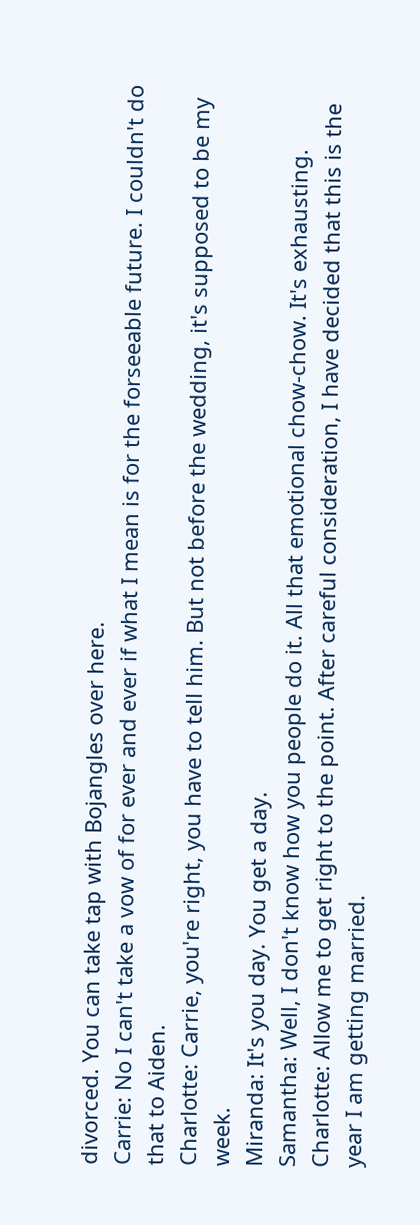divorced. You can take tap with Bojangles over here.
Carrie: No I can't take a vow of for ever and ever if what I mean is for the forseeable future. I couldn't do that to Aiden.
Charlotte: Carrie, you're right, you have to tell him. But not before the wedding, it's supposed to be my week.
Miranda: It's you day. You get a day.
Samantha: Well, I don't know how you people do it. All that emotional chow-chow. It's exhausting.
Charlotte: Allow me to get right to the point. After careful consideration, I have decided that this is the year I am getting married.